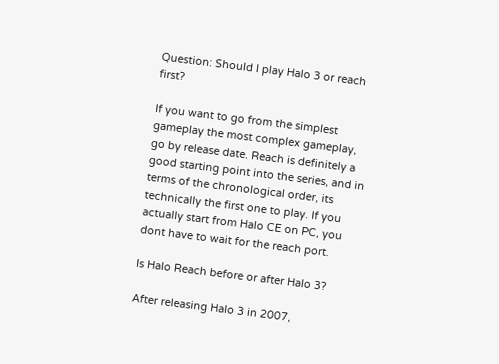Question: Should I play Halo 3 or reach first?

If you want to go from the simplest gameplay the most complex gameplay, go by release date. Reach is definitely a good starting point into the series, and in terms of the chronological order, its technically the first one to play. If you actually start from Halo CE on PC, you dont have to wait for the reach port.

Is Halo Reach before or after Halo 3?

After releasing Halo 3 in 2007,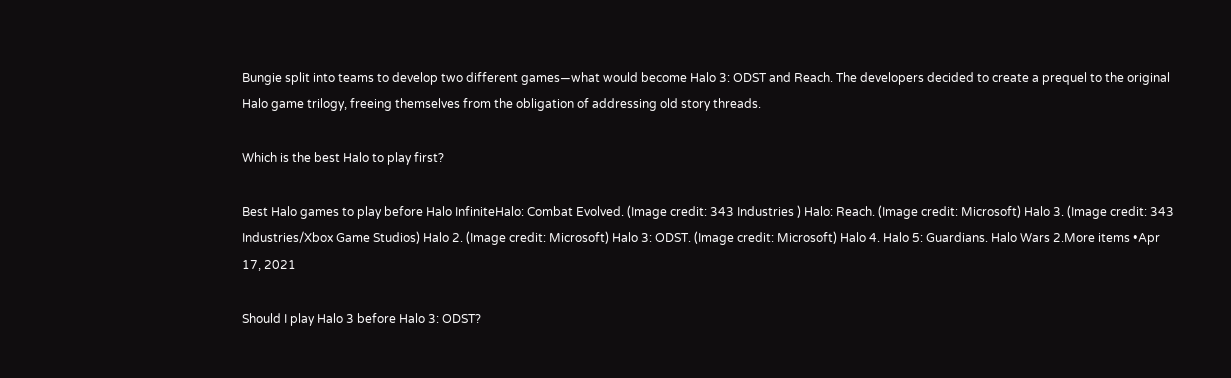Bungie split into teams to develop two different games—what would become Halo 3: ODST and Reach. The developers decided to create a prequel to the original Halo game trilogy, freeing themselves from the obligation of addressing old story threads.

Which is the best Halo to play first?

Best Halo games to play before Halo InfiniteHalo: Combat Evolved. (Image credit: 343 Industries ) Halo: Reach. (Image credit: Microsoft) Halo 3. (Image credit: 343 Industries/Xbox Game Studios) Halo 2. (Image credit: Microsoft) Halo 3: ODST. (Image credit: Microsoft) Halo 4. Halo 5: Guardians. Halo Wars 2.More items •Apr 17, 2021

Should I play Halo 3 before Halo 3: ODST?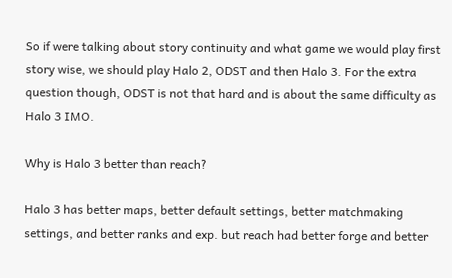So if were talking about story continuity and what game we would play first story wise, we should play Halo 2, ODST and then Halo 3. For the extra question though, ODST is not that hard and is about the same difficulty as Halo 3 IMO.

Why is Halo 3 better than reach?

Halo 3 has better maps, better default settings, better matchmaking settings, and better ranks and exp. but reach had better forge and better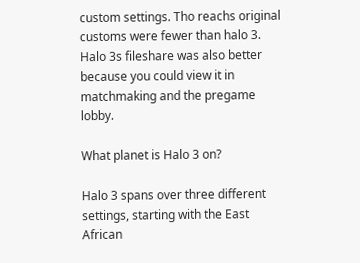custom settings. Tho reachs original customs were fewer than halo 3. Halo 3s fileshare was also better because you could view it in matchmaking and the pregame lobby.

What planet is Halo 3 on?

Halo 3 spans over three different settings, starting with the East African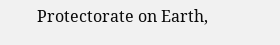Protectorate on Earth,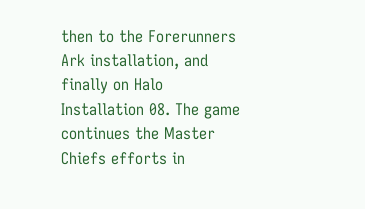then to the Forerunners Ark installation, and finally on Halo Installation 08. The game continues the Master Chiefs efforts in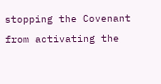stopping the Covenant from activating the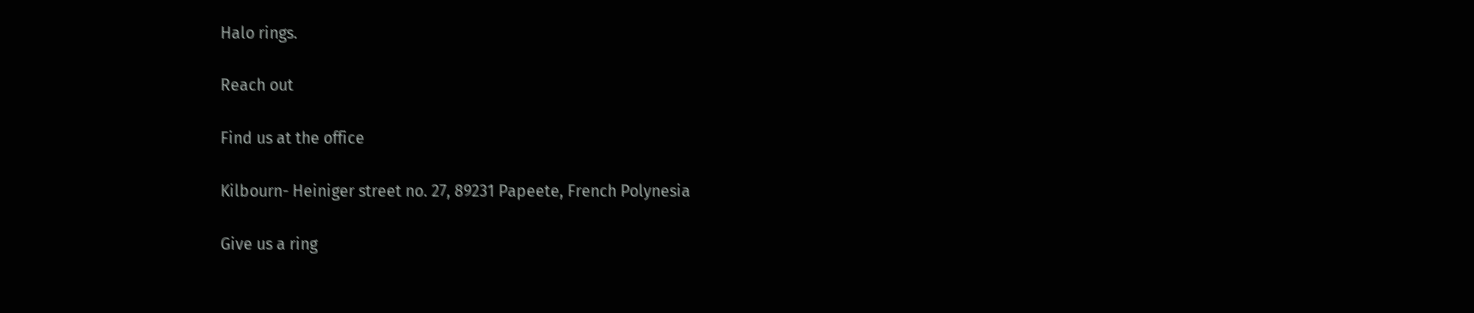Halo rings.

Reach out

Find us at the office

Kilbourn- Heiniger street no. 27, 89231 Papeete, French Polynesia

Give us a ring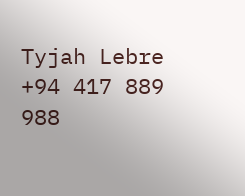Tyjah Lebre
+94 417 889 988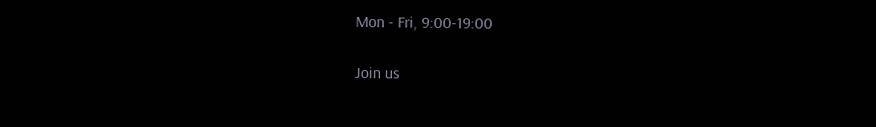Mon - Fri, 9:00-19:00

Join us